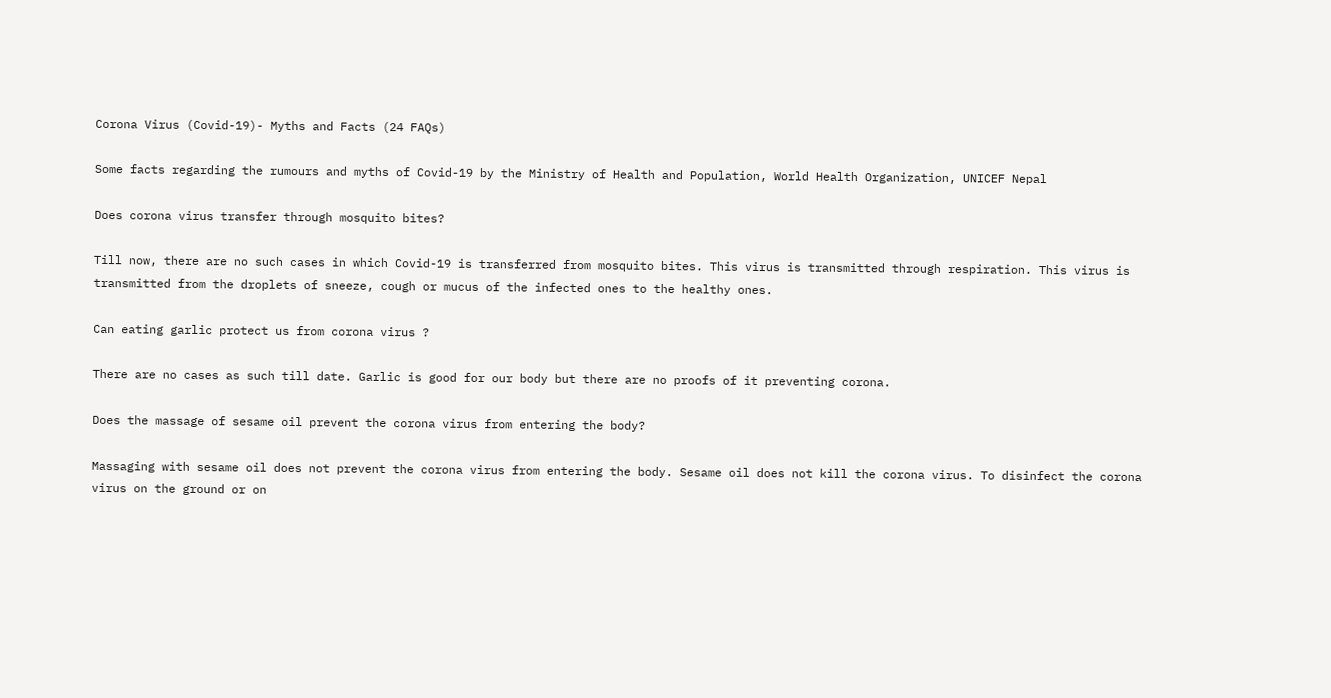Corona Virus (Covid-19)- Myths and Facts (24 FAQs)

Some facts regarding the rumours and myths of Covid-19 by the Ministry of Health and Population, World Health Organization, UNICEF Nepal

Does corona virus transfer through mosquito bites?

Till now, there are no such cases in which Covid-19 is transferred from mosquito bites. This virus is transmitted through respiration. This virus is transmitted from the droplets of sneeze, cough or mucus of the infected ones to the healthy ones.

Can eating garlic protect us from corona virus ?

There are no cases as such till date. Garlic is good for our body but there are no proofs of it preventing corona.

Does the massage of sesame oil prevent the corona virus from entering the body?

Massaging with sesame oil does not prevent the corona virus from entering the body. Sesame oil does not kill the corona virus. To disinfect the corona virus on the ground or on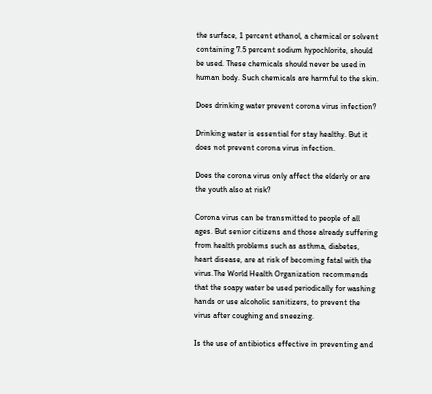the surface, 1 percent ethanol, a chemical or solvent containing 7.5 percent sodium hypochlorite, should be used. These chemicals should never be used in human body. Such chemicals are harmful to the skin.

Does drinking water prevent corona virus infection?

Drinking water is essential for stay healthy. But it does not prevent corona virus infection.

Does the corona virus only affect the elderly or are the youth also at risk?

Corona virus can be transmitted to people of all ages. But senior citizens and those already suffering from health problems such as asthma, diabetes, heart disease, are at risk of becoming fatal with the virus.The World Health Organization recommends that the soapy water be used periodically for washing hands or use alcoholic sanitizers, to prevent the virus after coughing and sneezing.

Is the use of antibiotics effective in preventing and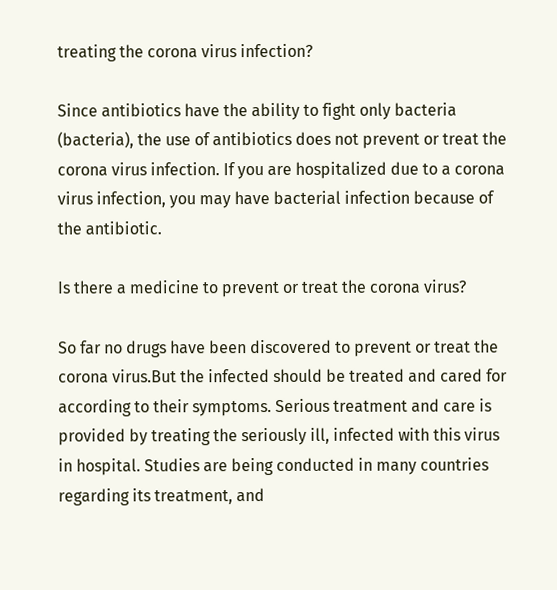treating the corona virus infection?

Since antibiotics have the ability to fight only bacteria (bacteria), the use of antibiotics does not prevent or treat the corona virus infection. If you are hospitalized due to a corona virus infection, you may have bacterial infection because of the antibiotic.

Is there a medicine to prevent or treat the corona virus?

So far no drugs have been discovered to prevent or treat the corona virus.But the infected should be treated and cared for according to their symptoms. Serious treatment and care is provided by treating the seriously ill, infected with this virus in hospital. Studies are being conducted in many countries regarding its treatment, and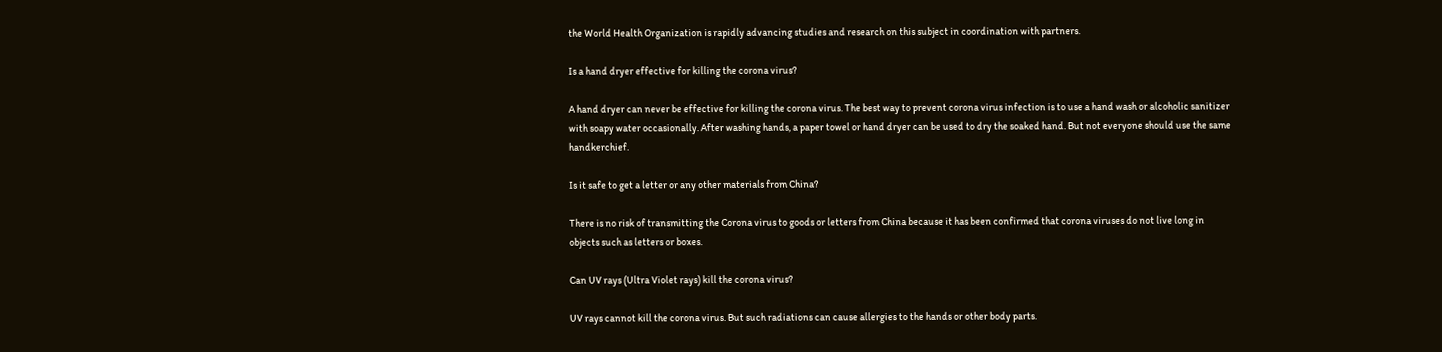the World Health Organization is rapidly advancing studies and research on this subject in coordination with partners.

Is a hand dryer effective for killing the corona virus?

A hand dryer can never be effective for killing the corona virus. The best way to prevent corona virus infection is to use a hand wash or alcoholic sanitizer with soapy water occasionally. After washing hands, a paper towel or hand dryer can be used to dry the soaked hand. But not everyone should use the same handkerchief.

Is it safe to get a letter or any other materials from China?

There is no risk of transmitting the Corona virus to goods or letters from China because it has been confirmed that corona viruses do not live long in objects such as letters or boxes.

Can UV rays (Ultra Violet rays) kill the corona virus?

UV rays cannot kill the corona virus. But such radiations can cause allergies to the hands or other body parts.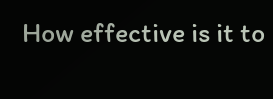How effective is it to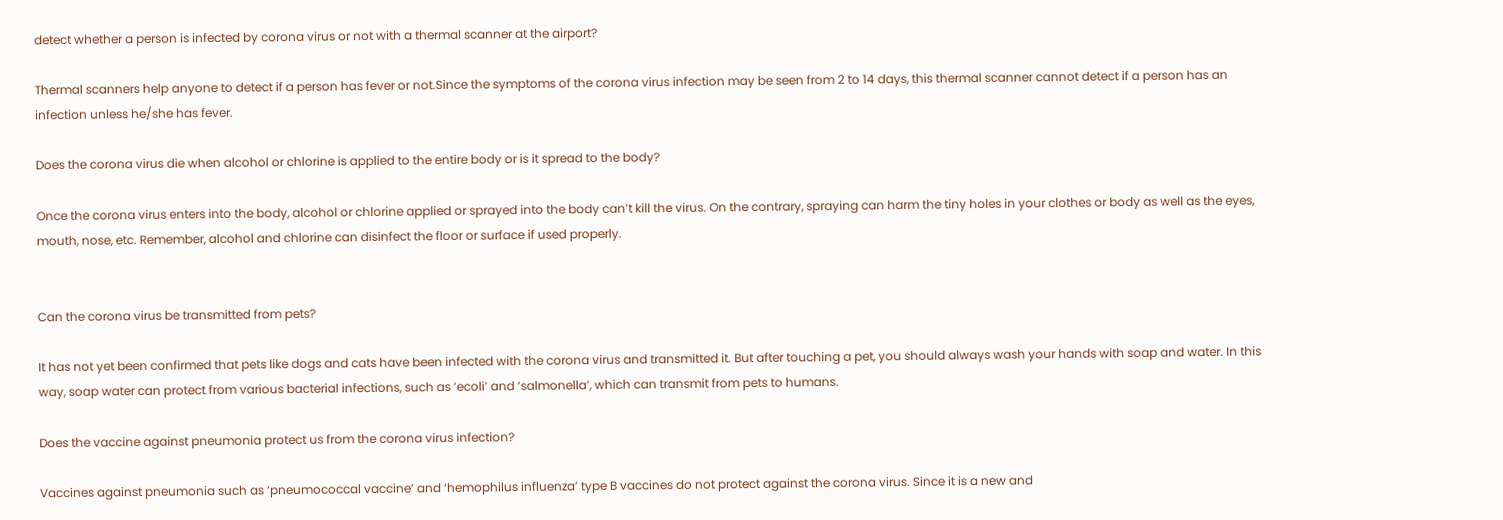detect whether a person is infected by corona virus or not with a thermal scanner at the airport?

Thermal scanners help anyone to detect if a person has fever or not.Since the symptoms of the corona virus infection may be seen from 2 to 14 days, this thermal scanner cannot detect if a person has an infection unless he/she has fever.

Does the corona virus die when alcohol or chlorine is applied to the entire body or is it spread to the body?

Once the corona virus enters into the body, alcohol or chlorine applied or sprayed into the body can’t kill the virus. On the contrary, spraying can harm the tiny holes in your clothes or body as well as the eyes, mouth, nose, etc. Remember, alcohol and chlorine can disinfect the floor or surface if used properly.


Can the corona virus be transmitted from pets?

It has not yet been confirmed that pets like dogs and cats have been infected with the corona virus and transmitted it. But after touching a pet, you should always wash your hands with soap and water. In this way, soap water can protect from various bacterial infections, such as ‘ecoli’ and ‘salmonella’, which can transmit from pets to humans.

Does the vaccine against pneumonia protect us from the corona virus infection?

Vaccines against pneumonia such as ‘pneumococcal vaccine’ and ‘hemophilus influenza’ type B vaccines do not protect against the corona virus. Since it is a new and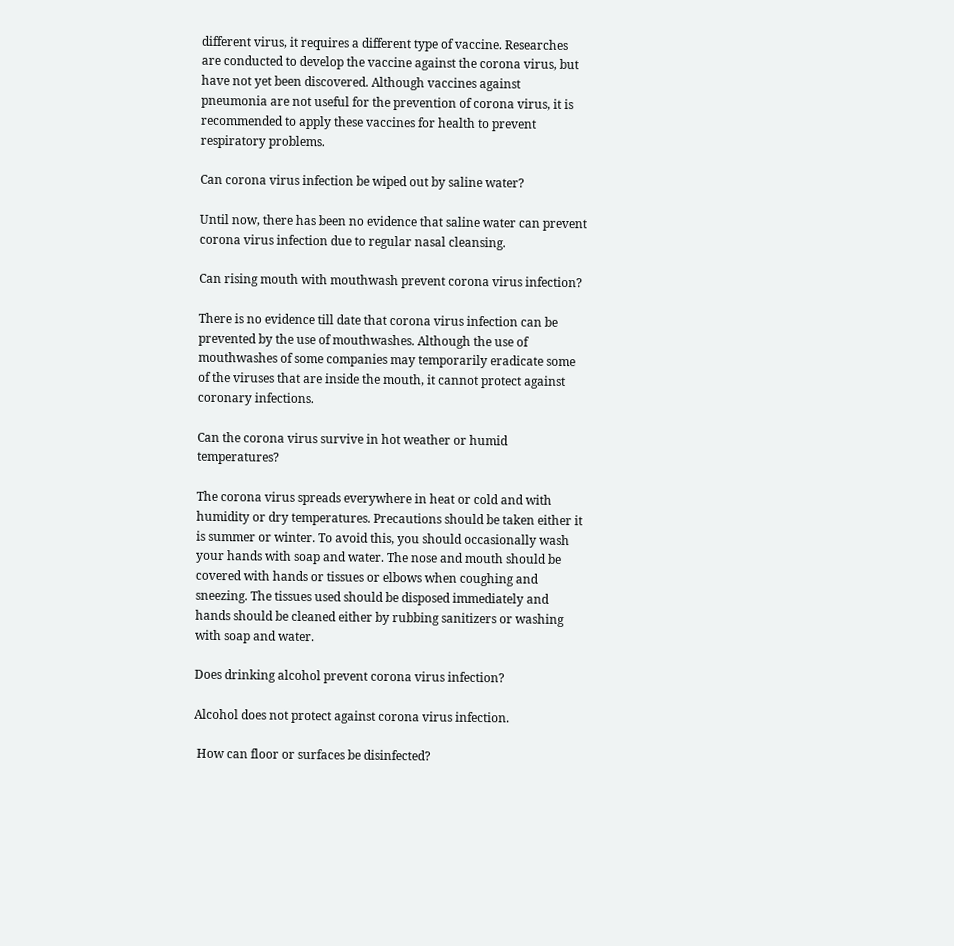different virus, it requires a different type of vaccine. Researches are conducted to develop the vaccine against the corona virus, but have not yet been discovered. Although vaccines against pneumonia are not useful for the prevention of corona virus, it is recommended to apply these vaccines for health to prevent respiratory problems.

Can corona virus infection be wiped out by saline water?

Until now, there has been no evidence that saline water can prevent corona virus infection due to regular nasal cleansing.

Can rising mouth with mouthwash prevent corona virus infection?

There is no evidence till date that corona virus infection can be prevented by the use of mouthwashes. Although the use of mouthwashes of some companies may temporarily eradicate some of the viruses that are inside the mouth, it cannot protect against coronary infections.

Can the corona virus survive in hot weather or humid temperatures?

The corona virus spreads everywhere in heat or cold and with humidity or dry temperatures. Precautions should be taken either it is summer or winter. To avoid this, you should occasionally wash your hands with soap and water. The nose and mouth should be covered with hands or tissues or elbows when coughing and sneezing. The tissues used should be disposed immediately and hands should be cleaned either by rubbing sanitizers or washing with soap and water.

Does drinking alcohol prevent corona virus infection?

Alcohol does not protect against corona virus infection.

 How can floor or surfaces be disinfected?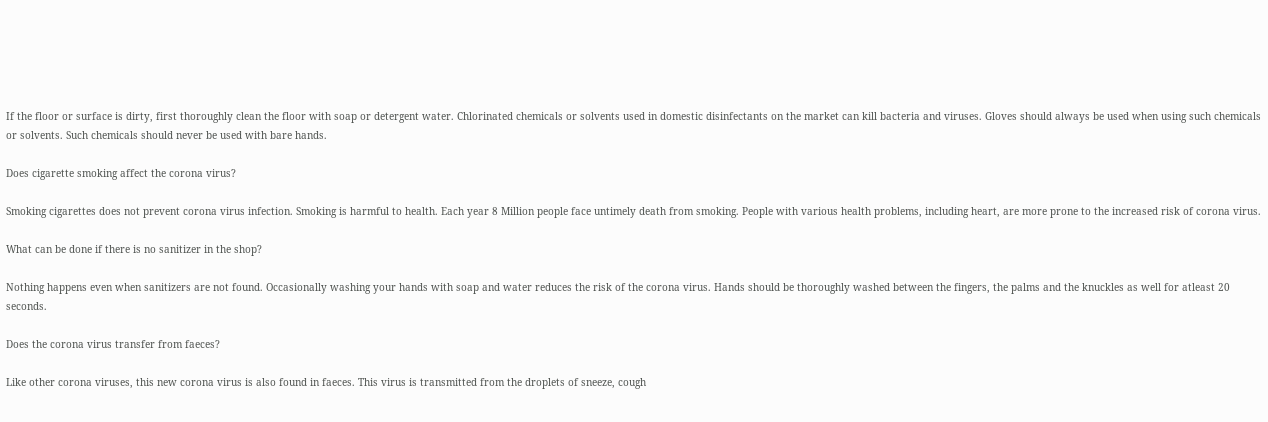If the floor or surface is dirty, first thoroughly clean the floor with soap or detergent water. Chlorinated chemicals or solvents used in domestic disinfectants on the market can kill bacteria and viruses. Gloves should always be used when using such chemicals or solvents. Such chemicals should never be used with bare hands.

Does cigarette smoking affect the corona virus?

Smoking cigarettes does not prevent corona virus infection. Smoking is harmful to health. Each year 8 Million people face untimely death from smoking. People with various health problems, including heart, are more prone to the increased risk of corona virus.

What can be done if there is no sanitizer in the shop?

Nothing happens even when sanitizers are not found. Occasionally washing your hands with soap and water reduces the risk of the corona virus. Hands should be thoroughly washed between the fingers, the palms and the knuckles as well for atleast 20 seconds.

Does the corona virus transfer from faeces?

Like other corona viruses, this new corona virus is also found in faeces. This virus is transmitted from the droplets of sneeze, cough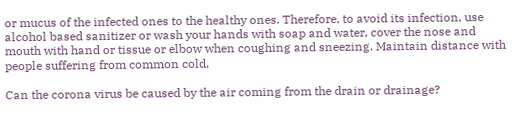or mucus of the infected ones to the healthy ones. Therefore, to avoid its infection, use alcohol based sanitizer or wash your hands with soap and water, cover the nose and mouth with hand or tissue or elbow when coughing and sneezing. Maintain distance with people suffering from common cold.

Can the corona virus be caused by the air coming from the drain or drainage?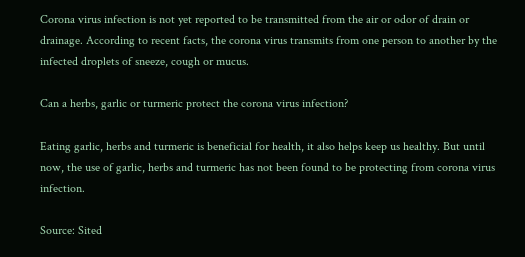Corona virus infection is not yet reported to be transmitted from the air or odor of drain or drainage. According to recent facts, the corona virus transmits from one person to another by the infected droplets of sneeze, cough or mucus.

Can a herbs, garlic or turmeric protect the corona virus infection?

Eating garlic, herbs and turmeric is beneficial for health, it also helps keep us healthy. But until now, the use of garlic, herbs and turmeric has not been found to be protecting from corona virus infection.

Source: Sited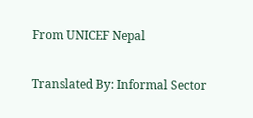From UNICEF Nepal

Translated By: Informal Sector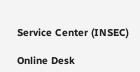Service Center (INSEC)

Online Desk